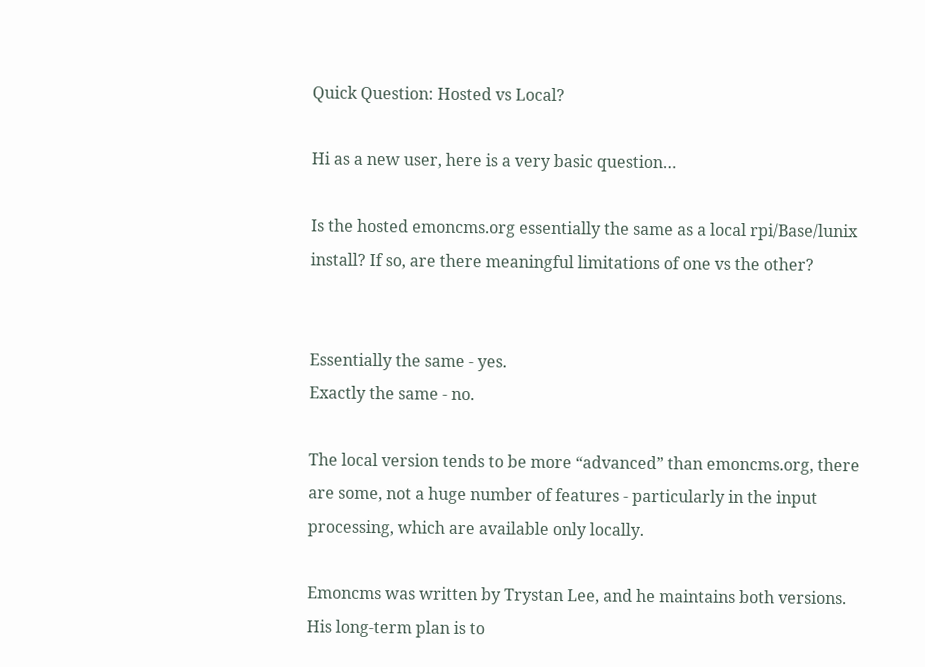Quick Question: Hosted vs Local?

Hi as a new user, here is a very basic question…

Is the hosted emoncms.org essentially the same as a local rpi/Base/lunix install? If so, are there meaningful limitations of one vs the other?


Essentially the same - yes.
Exactly the same - no.

The local version tends to be more “advanced” than emoncms.org, there are some, not a huge number of features - particularly in the input processing, which are available only locally.

Emoncms was written by Trystan Lee, and he maintains both versions. His long-term plan is to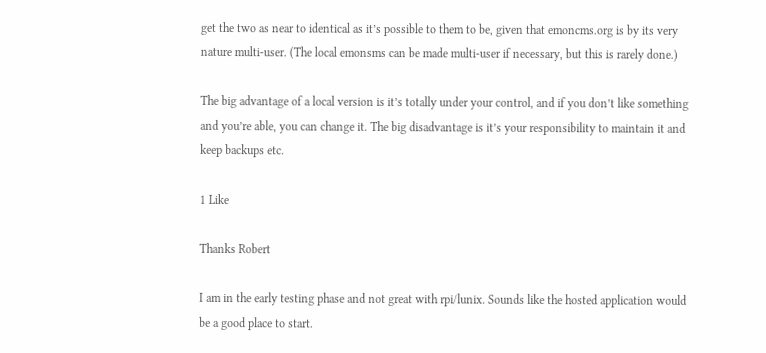get the two as near to identical as it’s possible to them to be, given that emoncms.org is by its very nature multi-user. (The local emonsms can be made multi-user if necessary, but this is rarely done.)

The big advantage of a local version is it’s totally under your control, and if you don’t like something and you’re able, you can change it. The big disadvantage is it’s your responsibility to maintain it and keep backups etc.

1 Like

Thanks Robert

I am in the early testing phase and not great with rpi/lunix. Sounds like the hosted application would be a good place to start.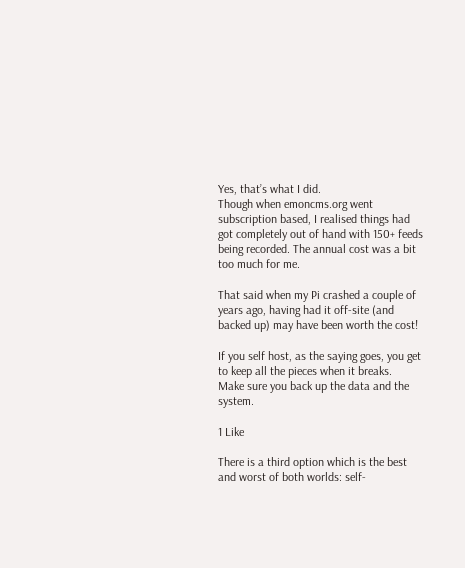Yes, that’s what I did.
Though when emoncms.org went subscription based, I realised things had got completely out of hand with 150+ feeds being recorded. The annual cost was a bit too much for me.

That said when my Pi crashed a couple of years ago, having had it off-site (and backed up) may have been worth the cost!

If you self host, as the saying goes, you get to keep all the pieces when it breaks.
Make sure you back up the data and the system.

1 Like

There is a third option which is the best and worst of both worlds: self-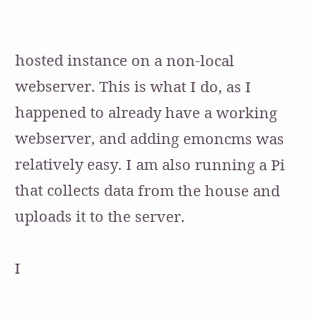hosted instance on a non-local webserver. This is what I do, as I happened to already have a working webserver, and adding emoncms was relatively easy. I am also running a Pi that collects data from the house and uploads it to the server.

I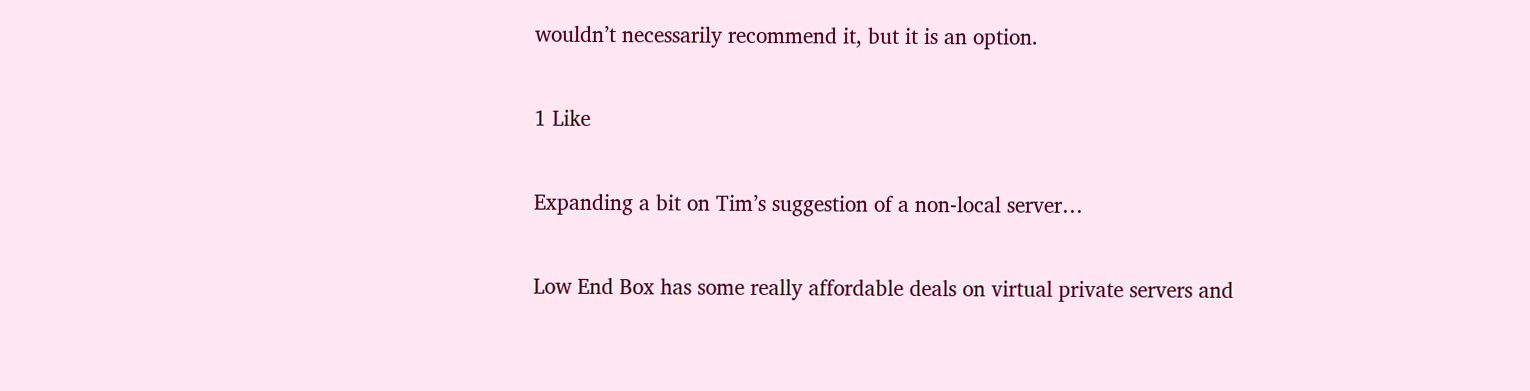wouldn’t necessarily recommend it, but it is an option.

1 Like

Expanding a bit on Tim’s suggestion of a non-local server…

Low End Box has some really affordable deals on virtual private servers and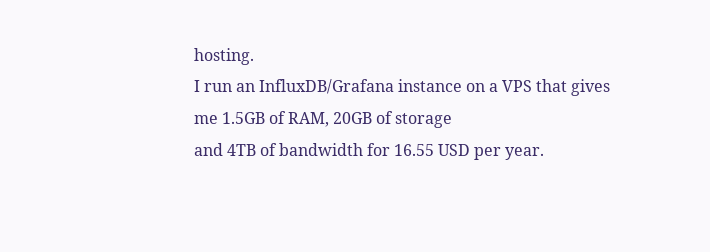hosting.
I run an InfluxDB/Grafana instance on a VPS that gives me 1.5GB of RAM, 20GB of storage
and 4TB of bandwidth for 16.55 USD per year.